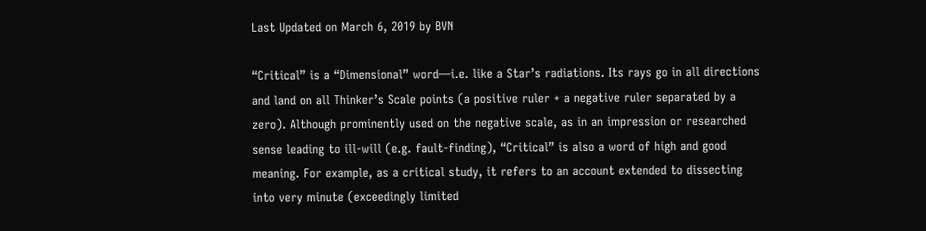Last Updated on March 6, 2019 by BVN

“Critical” is a “Dimensional” word—i.e. like a Star’s radiations. Its rays go in all directions and land on all Thinker’s Scale points (a positive ruler + a negative ruler separated by a zero). Although prominently used on the negative scale, as in an impression or researched sense leading to ill-will (e.g. fault-finding), “Critical” is also a word of high and good meaning. For example, as a critical study, it refers to an account extended to dissecting into very minute (exceedingly limited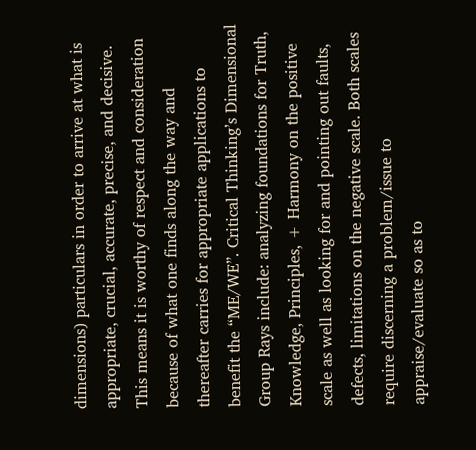dimensions) particulars in order to arrive at what is appropriate, crucial, accurate, precise, and decisive. This means it is worthy of respect and consideration because of what one finds along the way and thereafter carries for appropriate applications to benefit the “ME/WE”. Critical Thinking’s Dimensional Group Rays include: analyzing foundations for Truth, Knowledge, Principles, + Harmony on the positive scale as well as looking for and pointing out faults, defects, limitations on the negative scale. Both scales require discerning a problem/issue to appraise/evaluate so as to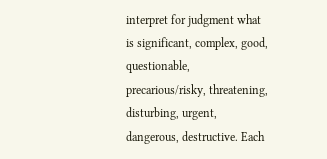interpret for judgment what is significant, complex, good, questionable, precarious/risky, threatening, disturbing, urgent, dangerous, destructive. Each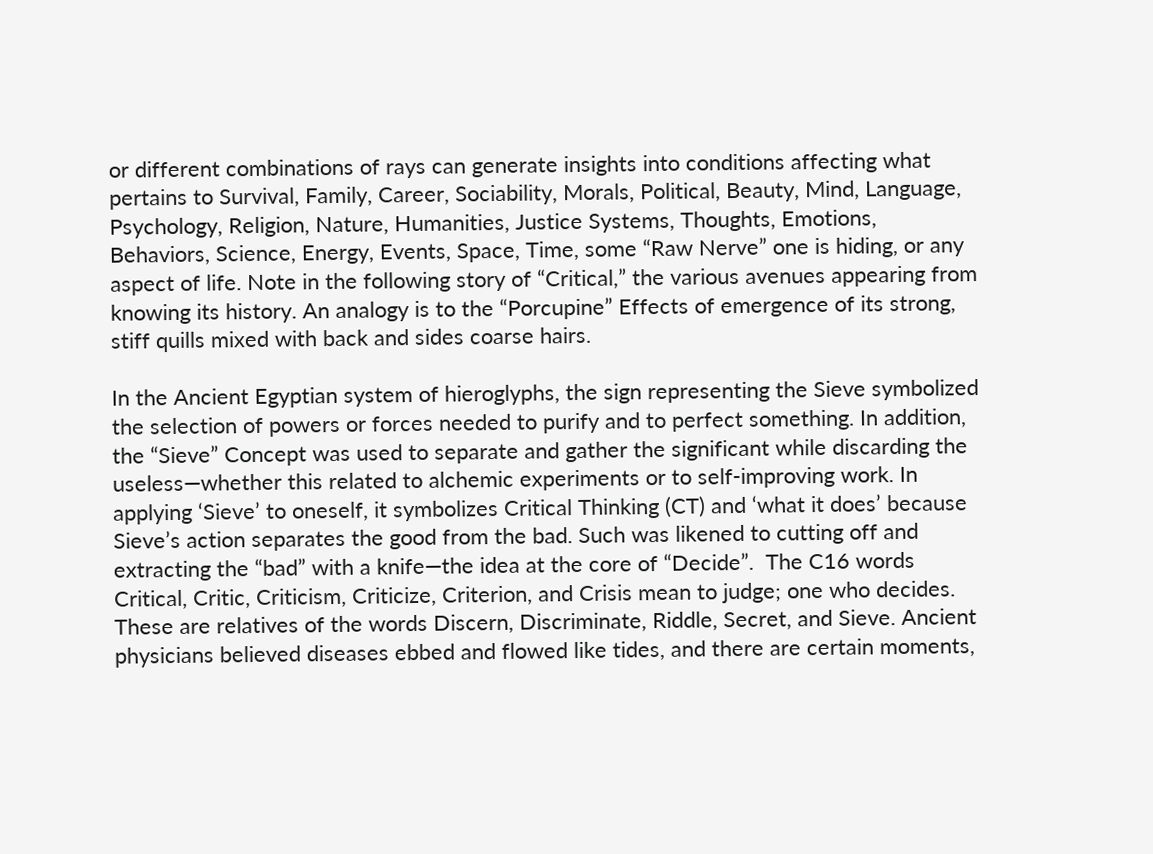or different combinations of rays can generate insights into conditions affecting what pertains to Survival, Family, Career, Sociability, Morals, Political, Beauty, Mind, Language, Psychology, Religion, Nature, Humanities, Justice Systems, Thoughts, Emotions, Behaviors, Science, Energy, Events, Space, Time, some “Raw Nerve” one is hiding, or any aspect of life. Note in the following story of “Critical,” the various avenues appearing from knowing its history. An analogy is to the “Porcupine” Effects of emergence of its strong, stiff quills mixed with back and sides coarse hairs.

In the Ancient Egyptian system of hieroglyphs, the sign representing the Sieve symbolized the selection of powers or forces needed to purify and to perfect something. In addition, the “Sieve” Concept was used to separate and gather the significant while discarding the useless—whether this related to alchemic experiments or to self-improving work. In applying ‘Sieve’ to oneself, it symbolizes Critical Thinking (CT) and ‘what it does’ because Sieve’s action separates the good from the bad. Such was likened to cutting off and extracting the “bad” with a knife—the idea at the core of “Decide”.  The C16 words Critical, Critic, Criticism, Criticize, Criterion, and Crisis mean to judge; one who decides. These are relatives of the words Discern, Discriminate, Riddle, Secret, and Sieve. Ancient physicians believed diseases ebbed and flowed like tides, and there are certain moments,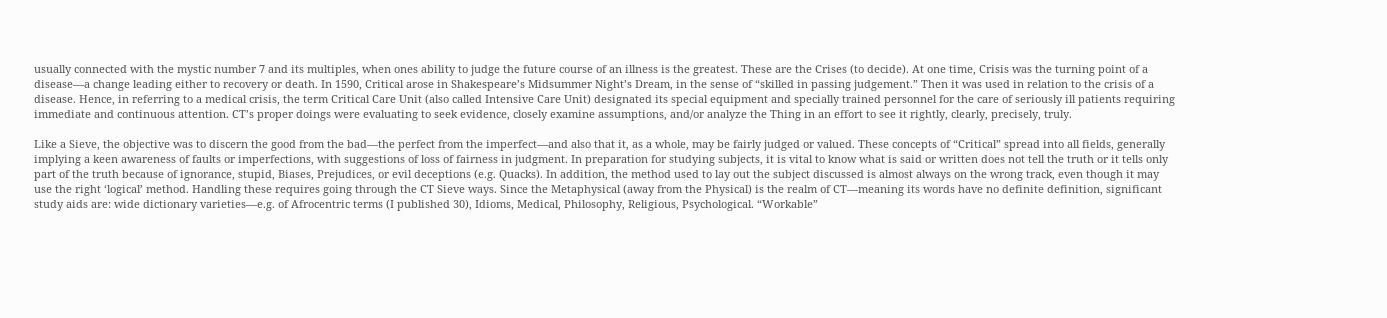usually connected with the mystic number 7 and its multiples, when ones ability to judge the future course of an illness is the greatest. These are the Crises (to decide). At one time, Crisis was the turning point of a disease—a change leading either to recovery or death. In 1590, Critical arose in Shakespeare’s Midsummer Night’s Dream, in the sense of “skilled in passing judgement.” Then it was used in relation to the crisis of a disease. Hence, in referring to a medical crisis, the term Critical Care Unit (also called Intensive Care Unit) designated its special equipment and specially trained personnel for the care of seriously ill patients requiring immediate and continuous attention. CT’s proper doings were evaluating to seek evidence, closely examine assumptions, and/or analyze the Thing in an effort to see it rightly, clearly, precisely, truly.

Like a Sieve, the objective was to discern the good from the bad—the perfect from the imperfect—and also that it, as a whole, may be fairly judged or valued. These concepts of “Critical” spread into all fields, generally implying a keen awareness of faults or imperfections, with suggestions of loss of fairness in judgment. In preparation for studying subjects, it is vital to know what is said or written does not tell the truth or it tells only part of the truth because of ignorance, stupid, Biases, Prejudices, or evil deceptions (e.g. Quacks). In addition, the method used to lay out the subject discussed is almost always on the wrong track, even though it may use the right ‘logical’ method. Handling these requires going through the CT Sieve ways. Since the Metaphysical (away from the Physical) is the realm of CT—meaning its words have no definite definition, significant study aids are: wide dictionary varieties—e.g. of Afrocentric terms (I published 30), Idioms, Medical, Philosophy, Religious, Psychological. “Workable”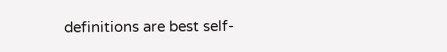definitions are best self-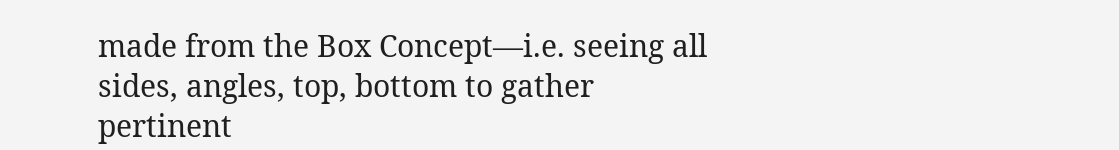made from the Box Concept—i.e. seeing all sides, angles, top, bottom to gather pertinent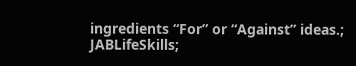ingredients “For” or “Against” ideas.; JABLifeSkills;